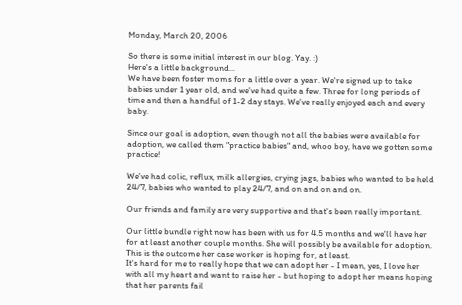Monday, March 20, 2006

So there is some initial interest in our blog. Yay. :)
Here's a little background...
We have been foster moms for a little over a year. We're signed up to take babies under 1 year old, and we've had quite a few. Three for long periods of time and then a handful of 1-2 day stays. We've really enjoyed each and every baby.

Since our goal is adoption, even though not all the babies were available for adoption, we called them "practice babies" and, whoo boy, have we gotten some practice!

We've had colic, reflux, milk allergies, crying jags, babies who wanted to be held 24/7, babies who wanted to play 24/7, and on and on and on.

Our friends and family are very supportive and that's been really important.

Our little bundle right now has been with us for 4.5 months and we'll have her for at least another couple months. She will possibly be available for adoption. This is the outcome her case worker is hoping for, at least.
It's hard for me to really hope that we can adopt her - I mean, yes, I love her with all my heart and want to raise her - but hoping to adopt her means hoping that her parents fail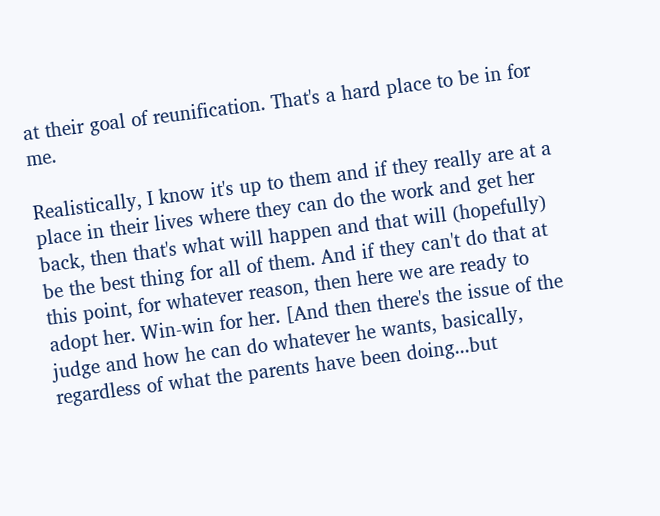at their goal of reunification. That's a hard place to be in for me.

Realistically, I know it's up to them and if they really are at a place in their lives where they can do the work and get her back, then that's what will happen and that will (hopefully) be the best thing for all of them. And if they can't do that at this point, for whatever reason, then here we are ready to adopt her. Win-win for her. [And then there's the issue of the judge and how he can do whatever he wants, basically, regardless of what the parents have been doing...but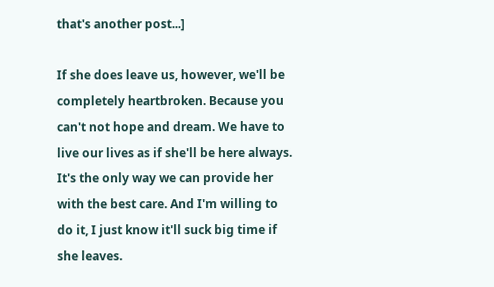that's another post...]

If she does leave us, however, we'll be completely heartbroken. Because you can't not hope and dream. We have to live our lives as if she'll be here always. It's the only way we can provide her with the best care. And I'm willing to do it, I just know it'll suck big time if she leaves.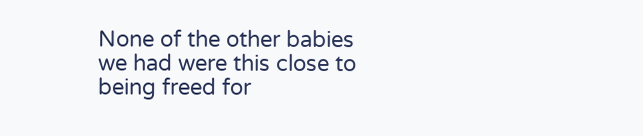None of the other babies we had were this close to being freed for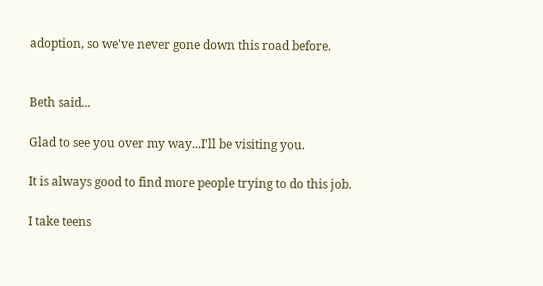adoption, so we've never gone down this road before.


Beth said...

Glad to see you over my way...I'll be visiting you.

It is always good to find more people trying to do this job.

I take teens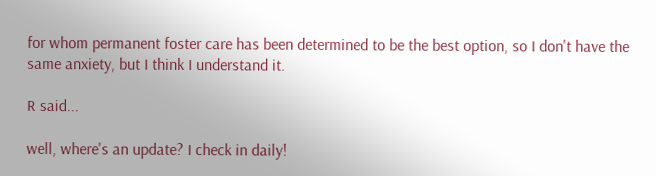for whom permanent foster care has been determined to be the best option, so I don't have the same anxiety, but I think I understand it.

R said...

well, where's an update? I check in daily!